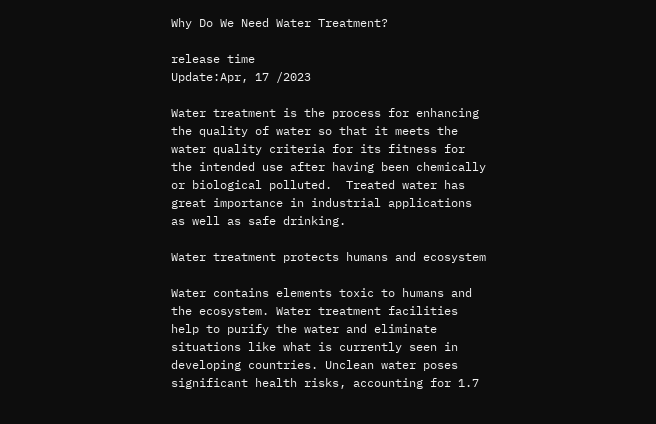Why Do We Need Water Treatment?

release time
Update:Apr, 17 /2023

Water treatment is the process for enhancing the quality of water so that it meets the water quality criteria for its fitness for the intended use after having been chemically or biological polluted.  Treated water has great importance in industrial applications as well as safe drinking.

Water treatment protects humans and ecosystem

Water contains elements toxic to humans and the ecosystem. Water treatment facilities help to purify the water and eliminate situations like what is currently seen in developing countries. Unclean water poses significant health risks, accounting for 1.7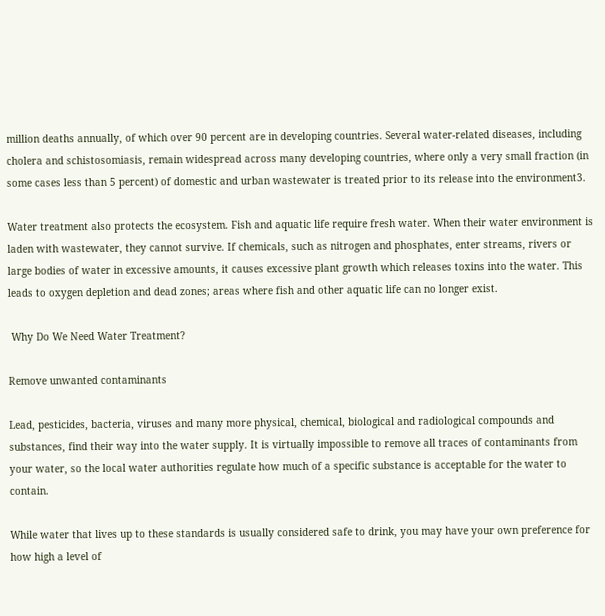million deaths annually, of which over 90 percent are in developing countries. Several water-related diseases, including cholera and schistosomiasis, remain widespread across many developing countries, where only a very small fraction (in some cases less than 5 percent) of domestic and urban wastewater is treated prior to its release into the environment3.

Water treatment also protects the ecosystem. Fish and aquatic life require fresh water. When their water environment is laden with wastewater, they cannot survive. If chemicals, such as nitrogen and phosphates, enter streams, rivers or large bodies of water in excessive amounts, it causes excessive plant growth which releases toxins into the water. This leads to oxygen depletion and dead zones; areas where fish and other aquatic life can no longer exist.

 Why Do We Need Water Treatment?

Remove unwanted contaminants

Lead, pesticides, bacteria, viruses and many more physical, chemical, biological and radiological compounds and substances, find their way into the water supply. It is virtually impossible to remove all traces of contaminants from your water, so the local water authorities regulate how much of a specific substance is acceptable for the water to contain.

While water that lives up to these standards is usually considered safe to drink, you may have your own preference for how high a level of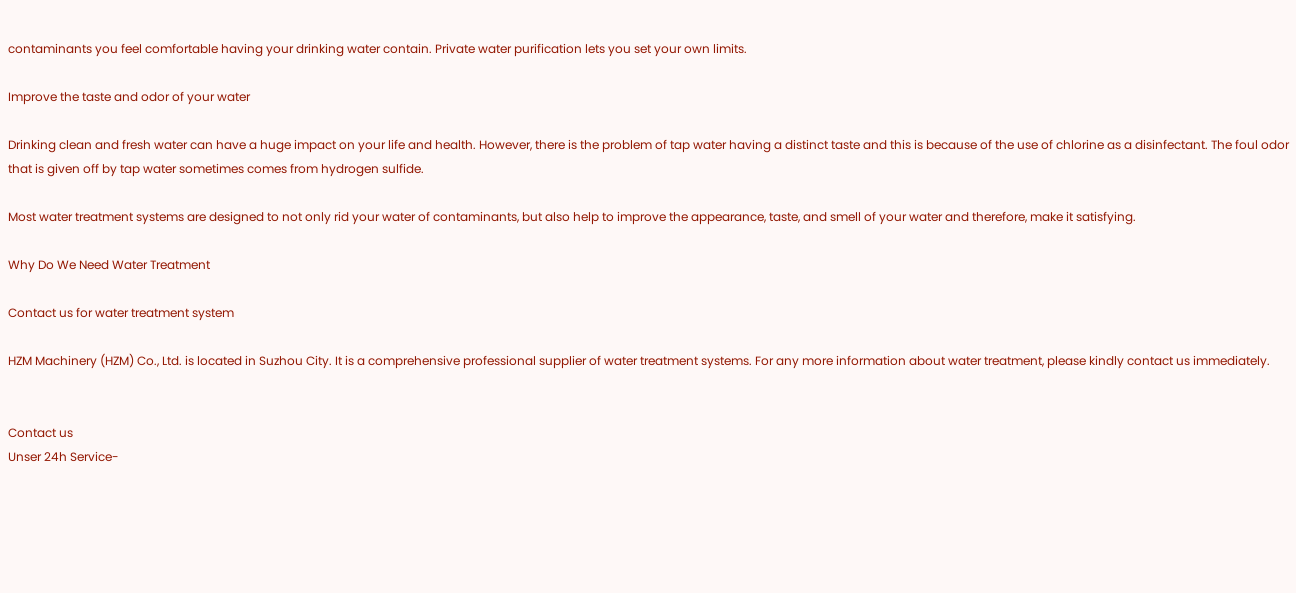contaminants you feel comfortable having your drinking water contain. Private water purification lets you set your own limits.

Improve the taste and odor of your water

Drinking clean and fresh water can have a huge impact on your life and health. However, there is the problem of tap water having a distinct taste and this is because of the use of chlorine as a disinfectant. The foul odor that is given off by tap water sometimes comes from hydrogen sulfide.

Most water treatment systems are designed to not only rid your water of contaminants, but also help to improve the appearance, taste, and smell of your water and therefore, make it satisfying.

Why Do We Need Water Treatment

Contact us for water treatment system

HZM Machinery (HZM) Co., Ltd. is located in Suzhou City. It is a comprehensive professional supplier of water treatment systems. For any more information about water treatment, please kindly contact us immediately.


Contact us
Unser 24h Service-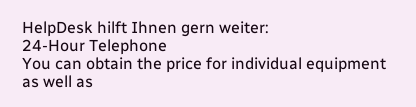HelpDesk hilft Ihnen gern weiter:
24-Hour Telephone
You can obtain the price for individual equipment as well as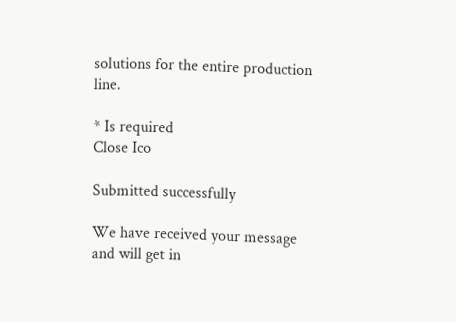solutions for the entire production line.

* Is required
Close Ico

Submitted successfully

We have received your message and will get in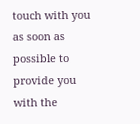touch with you as soon as possible to provide you with the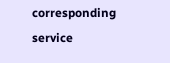corresponding service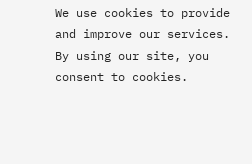We use cookies to provide and improve our services. By using our site, you consent to cookies.